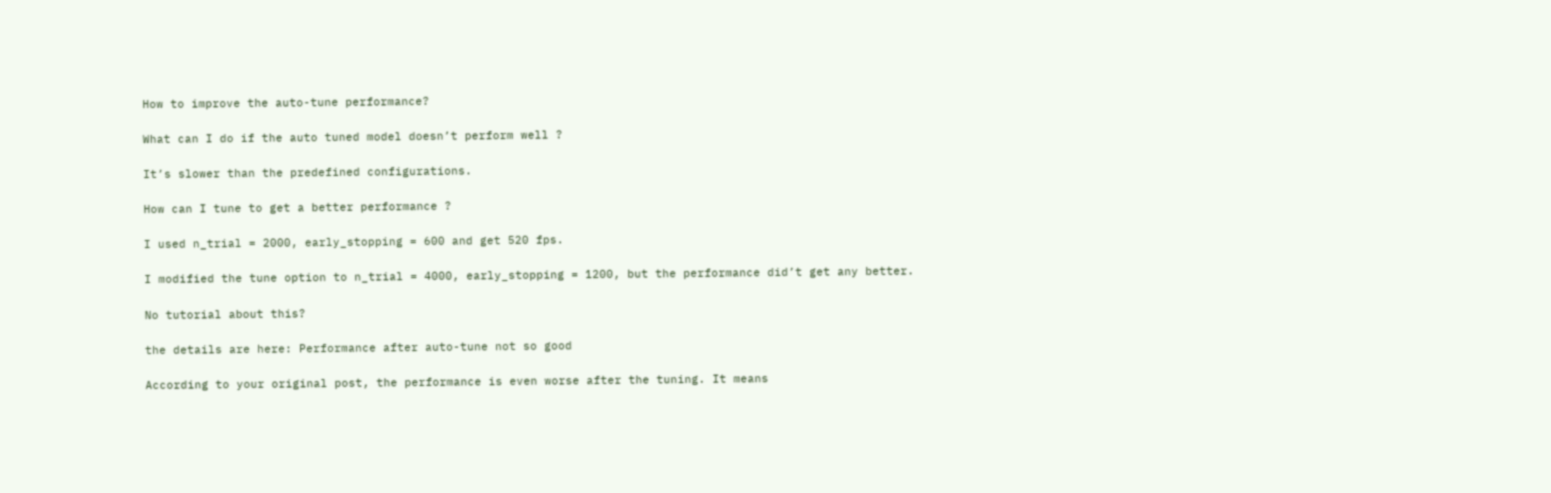How to improve the auto-tune performance?

What can I do if the auto tuned model doesn’t perform well ?

It’s slower than the predefined configurations.

How can I tune to get a better performance ?

I used n_trial = 2000, early_stopping = 600 and get 520 fps.

I modified the tune option to n_trial = 4000, early_stopping = 1200, but the performance did’t get any better.

No tutorial about this?

the details are here: Performance after auto-tune not so good

According to your original post, the performance is even worse after the tuning. It means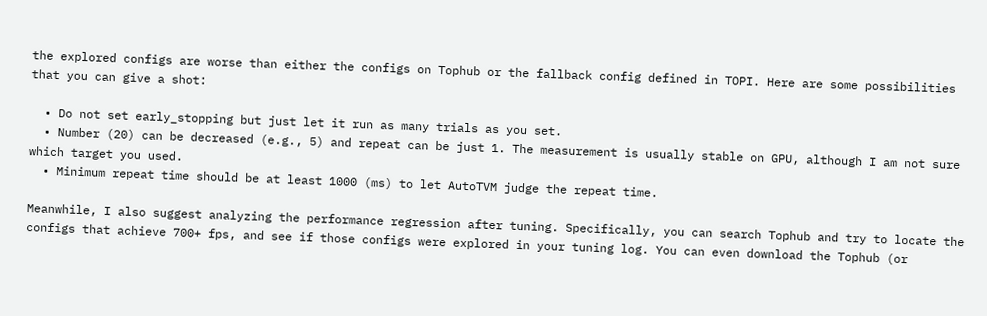the explored configs are worse than either the configs on Tophub or the fallback config defined in TOPI. Here are some possibilities that you can give a shot:

  • Do not set early_stopping but just let it run as many trials as you set.
  • Number (20) can be decreased (e.g., 5) and repeat can be just 1. The measurement is usually stable on GPU, although I am not sure which target you used.
  • Minimum repeat time should be at least 1000 (ms) to let AutoTVM judge the repeat time.

Meanwhile, I also suggest analyzing the performance regression after tuning. Specifically, you can search Tophub and try to locate the configs that achieve 700+ fps, and see if those configs were explored in your tuning log. You can even download the Tophub (or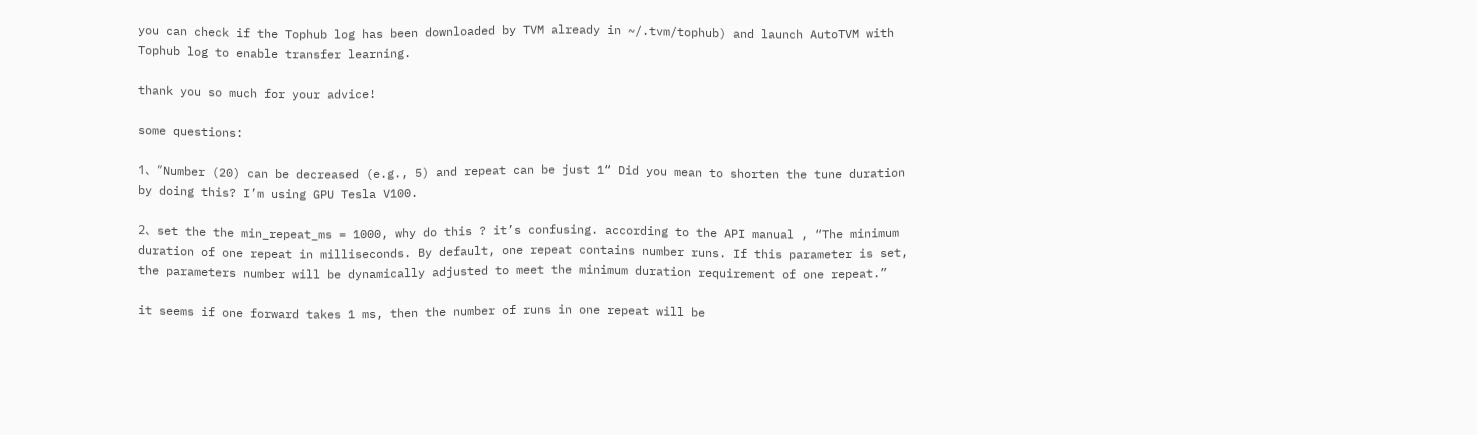you can check if the Tophub log has been downloaded by TVM already in ~/.tvm/tophub) and launch AutoTVM with Tophub log to enable transfer learning.

thank you so much for your advice!

some questions:

1、”Number (20) can be decreased (e.g., 5) and repeat can be just 1“ Did you mean to shorten the tune duration by doing this? I’m using GPU Tesla V100.

2、set the the min_repeat_ms = 1000, why do this ? it’s confusing. according to the API manual , “The minimum duration of one repeat in milliseconds. By default, one repeat contains number runs. If this parameter is set, the parameters number will be dynamically adjusted to meet the minimum duration requirement of one repeat.”

it seems if one forward takes 1 ms, then the number of runs in one repeat will be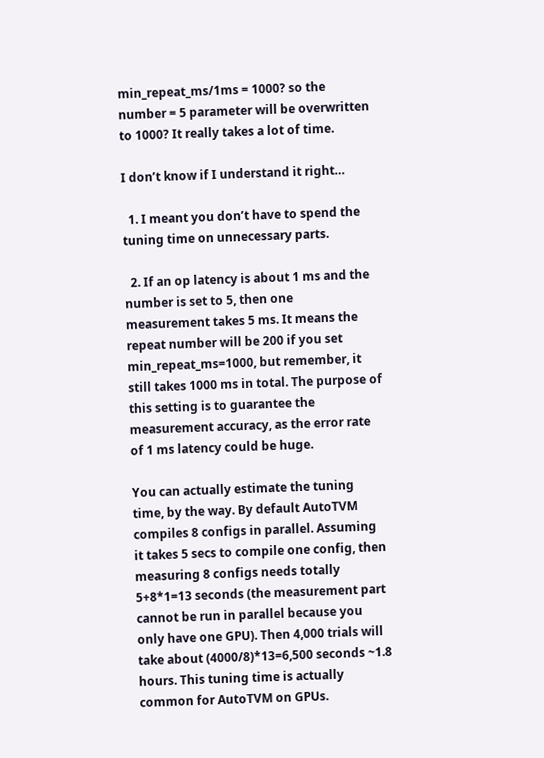min_repeat_ms/1ms = 1000? so the number = 5 parameter will be overwritten to 1000? It really takes a lot of time.

I don’t know if I understand it right…

  1. I meant you don’t have to spend the tuning time on unnecessary parts.

  2. If an op latency is about 1 ms and the number is set to 5, then one measurement takes 5 ms. It means the repeat number will be 200 if you set min_repeat_ms=1000, but remember, it still takes 1000 ms in total. The purpose of this setting is to guarantee the measurement accuracy, as the error rate of 1 ms latency could be huge.

You can actually estimate the tuning time, by the way. By default AutoTVM compiles 8 configs in parallel. Assuming it takes 5 secs to compile one config, then measuring 8 configs needs totally 5+8*1=13 seconds (the measurement part cannot be run in parallel because you only have one GPU). Then 4,000 trials will take about (4000/8)*13=6,500 seconds ~1.8 hours. This tuning time is actually common for AutoTVM on GPUs.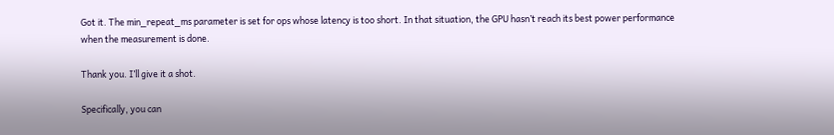Got it. The min_repeat_ms parameter is set for ops whose latency is too short. In that situation, the GPU hasn’t reach its best power performance when the measurement is done.

Thank you. I’ll give it a shot.

Specifically, you can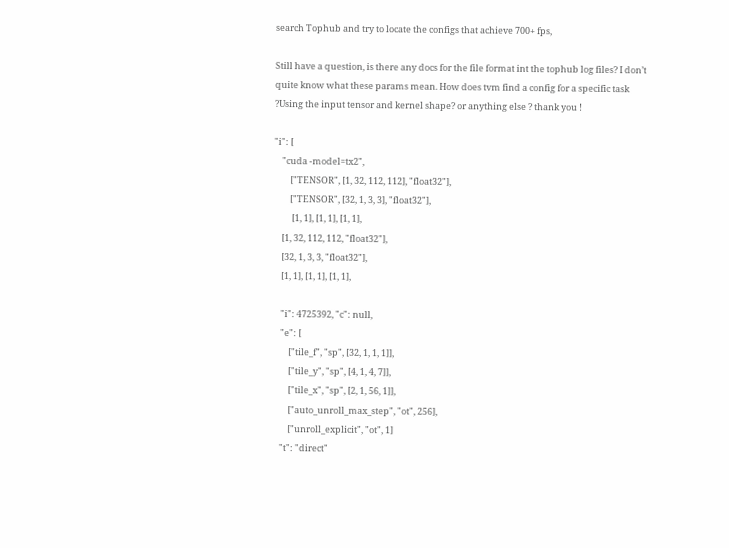search Tophub and try to locate the configs that achieve 700+ fps,

Still have a question, is there any docs for the file format int the tophub log files? I don’t quite know what these params mean. How does tvm find a config for a specific task ?Using the input tensor and kernel shape? or anything else ? thank you !

"i": [
    "cuda -model=tx2",
        ["TENSOR", [1, 32, 112, 112], "float32"],
        ["TENSOR", [32, 1, 3, 3], "float32"],
         [1, 1], [1, 1], [1, 1],
    [1, 32, 112, 112, "float32"],
    [32, 1, 3, 3, "float32"],
    [1, 1], [1, 1], [1, 1],

    "i": 4725392, "c": null,
    "e": [
        ["tile_f", "sp", [32, 1, 1, 1]],
        ["tile_y", "sp", [4, 1, 4, 7]],
        ["tile_x", "sp", [2, 1, 56, 1]],
        ["auto_unroll_max_step", "ot", 256],
        ["unroll_explicit", "ot", 1]
    "t": "direct"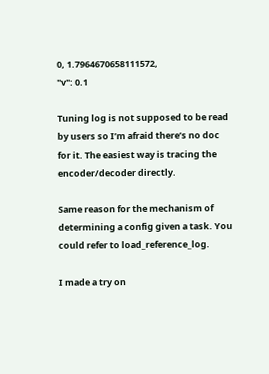0, 1.7964670658111572,
"v": 0.1

Tuning log is not supposed to be read by users so I’m afraid there’s no doc for it. The easiest way is tracing the encoder/decoder directly.

Same reason for the mechanism of determining a config given a task. You could refer to load_reference_log.

I made a try on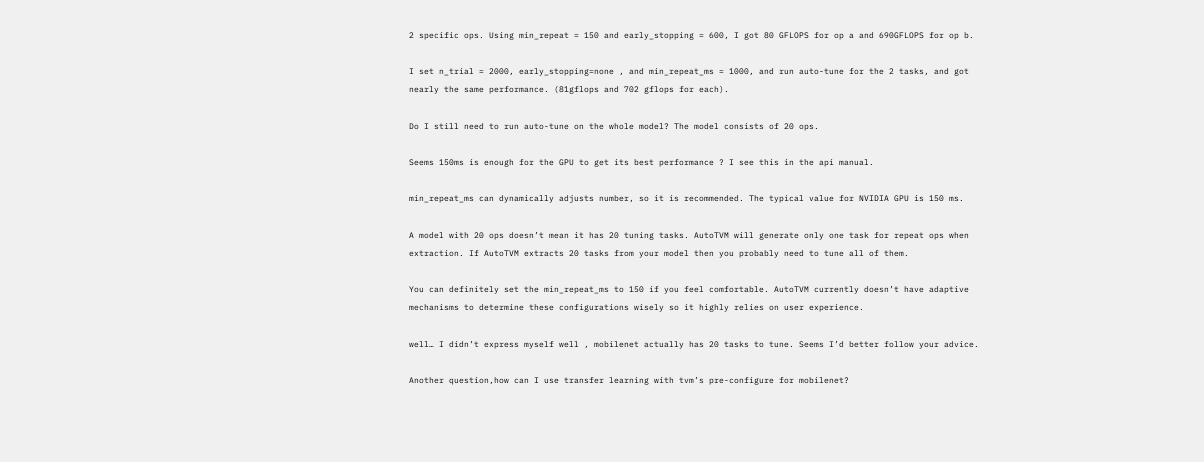2 specific ops. Using min_repeat = 150 and early_stopping = 600, I got 80 GFLOPS for op a and 690GFLOPS for op b.

I set n_trial = 2000, early_stopping=none , and min_repeat_ms = 1000, and run auto-tune for the 2 tasks, and got nearly the same performance. (81gflops and 702 gflops for each).

Do I still need to run auto-tune on the whole model? The model consists of 20 ops.

Seems 150ms is enough for the GPU to get its best performance ? I see this in the api manual.

min_repeat_ms can dynamically adjusts number, so it is recommended. The typical value for NVIDIA GPU is 150 ms.

A model with 20 ops doesn’t mean it has 20 tuning tasks. AutoTVM will generate only one task for repeat ops when extraction. If AutoTVM extracts 20 tasks from your model then you probably need to tune all of them.

You can definitely set the min_repeat_ms to 150 if you feel comfortable. AutoTVM currently doesn’t have adaptive mechanisms to determine these configurations wisely so it highly relies on user experience.

well… I didn’t express myself well , mobilenet actually has 20 tasks to tune. Seems I’d better follow your advice.

Another question,how can I use transfer learning with tvm’s pre-configure for mobilenet?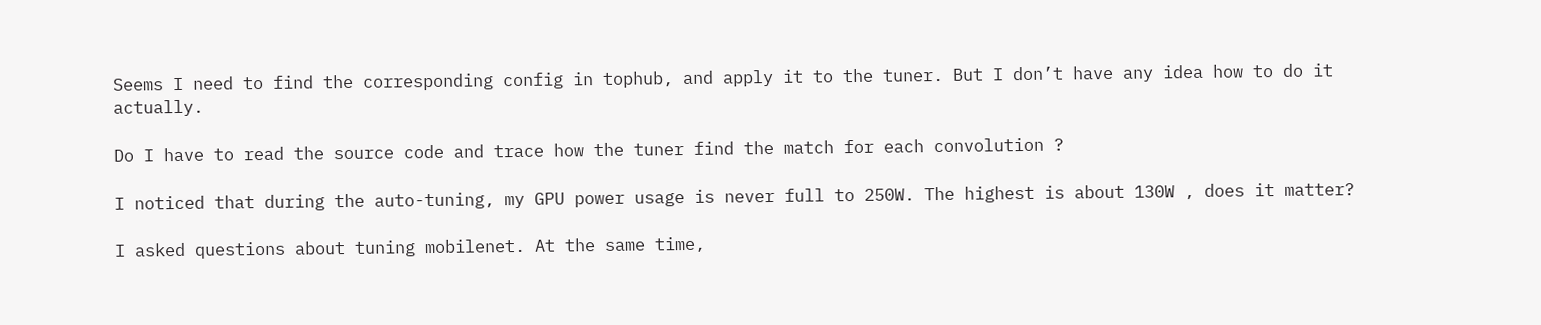Seems I need to find the corresponding config in tophub, and apply it to the tuner. But I don’t have any idea how to do it actually.

Do I have to read the source code and trace how the tuner find the match for each convolution ?

I noticed that during the auto-tuning, my GPU power usage is never full to 250W. The highest is about 130W , does it matter?

I asked questions about tuning mobilenet. At the same time,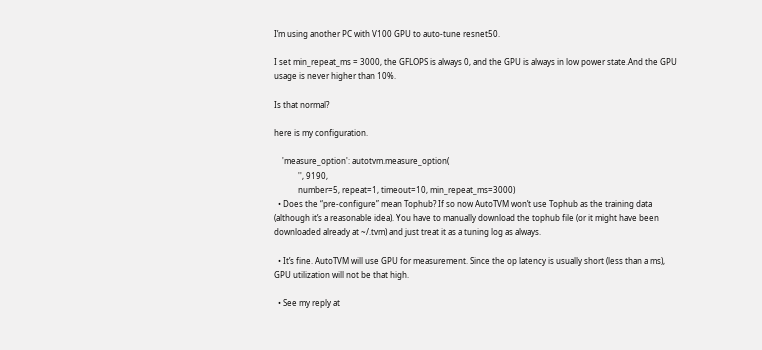I’m using another PC with V100 GPU to auto-tune resnet50.

I set min_repeat_ms = 3000, the GFLOPS is always 0, and the GPU is always in low power state.And the GPU usage is never higher than 10%.

Is that normal?

here is my configuration.

    'measure_option': autotvm.measure_option(
            '', 9190,
            number=5, repeat=1, timeout=10, min_repeat_ms=3000)
  • Does the “pre-configure” mean Tophub? If so now AutoTVM won’t use Tophub as the training data (although it’s a reasonable idea). You have to manually download the tophub file (or it might have been downloaded already at ~/.tvm) and just treat it as a tuning log as always.

  • It’s fine. AutoTVM will use GPU for measurement. Since the op latency is usually short (less than a ms), GPU utilization will not be that high.

  • See my reply at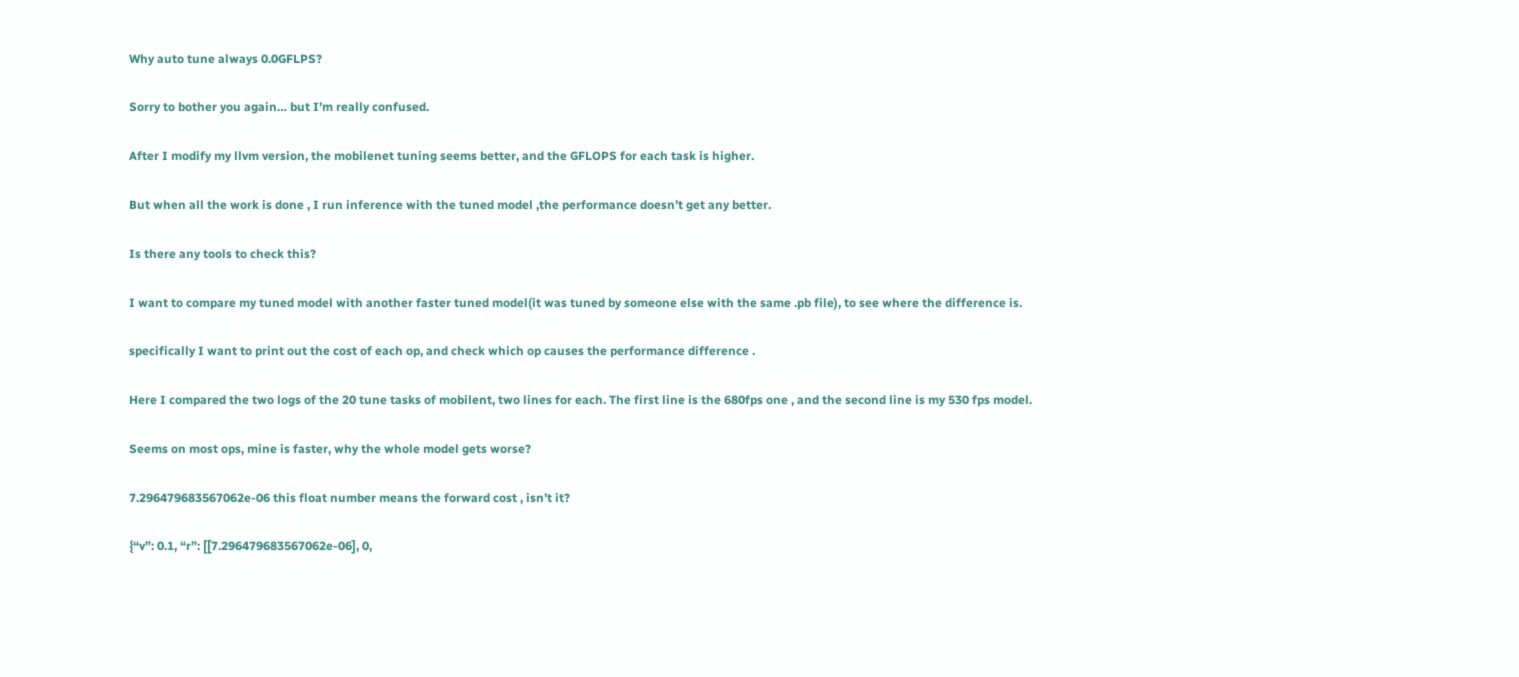Why auto tune always 0.0GFLPS?

Sorry to bother you again… but I’m really confused.

After I modify my llvm version, the mobilenet tuning seems better, and the GFLOPS for each task is higher.

But when all the work is done , I run inference with the tuned model ,the performance doesn’t get any better.

Is there any tools to check this?

I want to compare my tuned model with another faster tuned model(it was tuned by someone else with the same .pb file), to see where the difference is.

specifically I want to print out the cost of each op, and check which op causes the performance difference .

Here I compared the two logs of the 20 tune tasks of mobilent, two lines for each. The first line is the 680fps one , and the second line is my 530 fps model.

Seems on most ops, mine is faster, why the whole model gets worse?

7.296479683567062e-06 this float number means the forward cost , isn’t it?

{“v”: 0.1, “r”: [[7.296479683567062e-06], 0,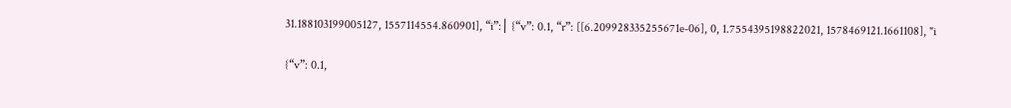31.188103199005127, 1557114554.860901], “i”:│ {“v”: 0.1, “r”: [[6.209928335255671e-06], 0, 1.7554395198822021, 1578469121.1661108], "i

{“v”: 0.1,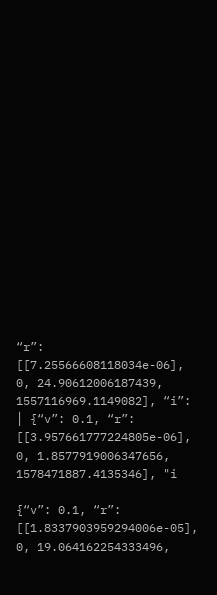“r”: [[7.25566608118034e-06], 0, 24.90612006187439, 1557116969.1149082], “i”: │ {“v”: 0.1, “r”: [[3.957661777224805e-06], 0, 1.8577919006347656, 1578471887.4135346], "i

{“v”: 0.1, “r”: [[1.8337903959294006e-05], 0, 19.064162254333496,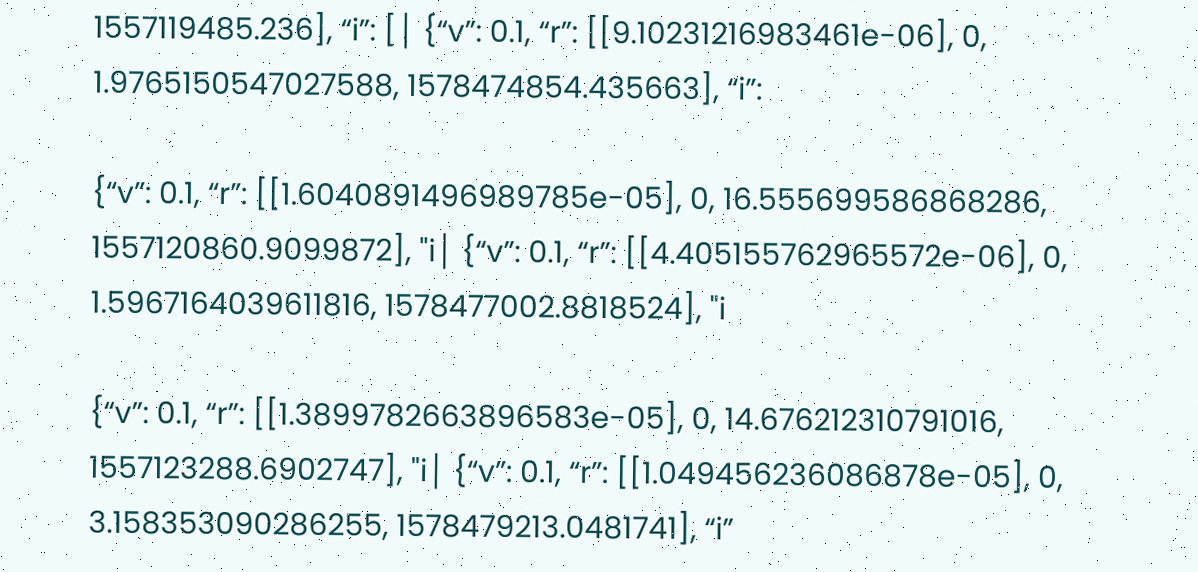1557119485.236], “i”: [│ {“v”: 0.1, “r”: [[9.10231216983461e-06], 0, 1.9765150547027588, 1578474854.435663], “i”:

{“v”: 0.1, “r”: [[1.6040891496989785e-05], 0, 16.555699586868286, 1557120860.9099872], "i│ {“v”: 0.1, “r”: [[4.405155762965572e-06], 0, 1.5967164039611816, 1578477002.8818524], "i

{“v”: 0.1, “r”: [[1.3899782663896583e-05], 0, 14.676212310791016, 1557123288.6902747], "i│ {“v”: 0.1, “r”: [[1.049456236086878e-05], 0, 3.158353090286255, 1578479213.0481741], “i”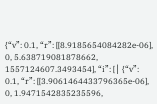{“v”: 0.1, “r”: [[8.9185654084282e-06], 0, 5.638719081878662, 1557124607.3493454], “i”: [│ {“v”: 0.1, “r”: [[3.9061464433796365e-06], 0, 1.9471542835235596,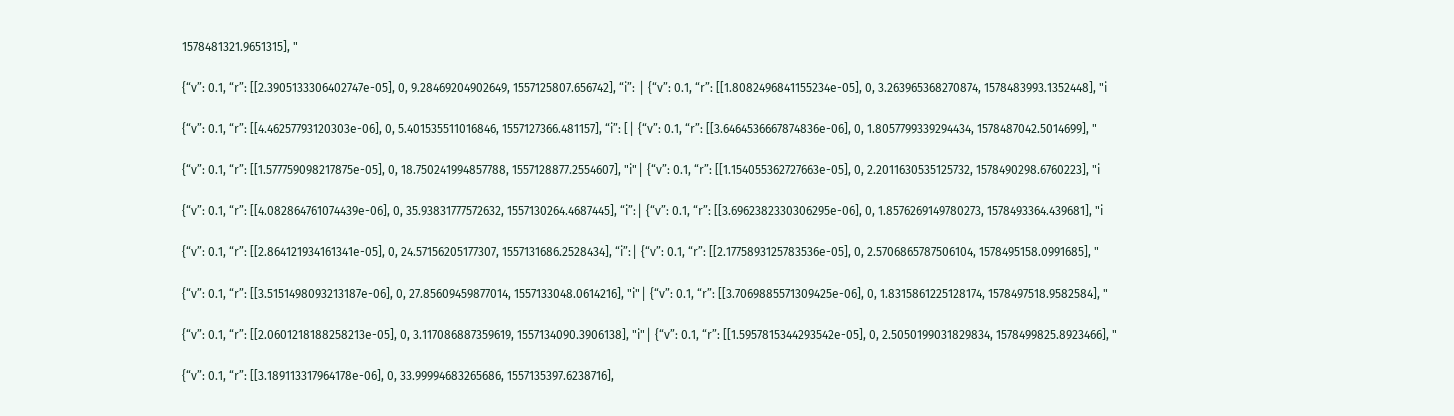1578481321.9651315], "

{“v”: 0.1, “r”: [[2.3905133306402747e-05], 0, 9.28469204902649, 1557125807.656742], “i”: │ {“v”: 0.1, “r”: [[1.8082496841155234e-05], 0, 3.263965368270874, 1578483993.1352448], "i

{“v”: 0.1, “r”: [[4.46257793120303e-06], 0, 5.401535511016846, 1557127366.481157], “i”: [│ {“v”: 0.1, “r”: [[3.6464536667874836e-06], 0, 1.8057799339294434, 1578487042.5014699], "

{“v”: 0.1, “r”: [[1.577759098217875e-05], 0, 18.750241994857788, 1557128877.2554607], "i"│ {“v”: 0.1, “r”: [[1.154055362727663e-05], 0, 2.2011630535125732, 1578490298.6760223], "i

{“v”: 0.1, “r”: [[4.082864761074439e-06], 0, 35.93831777572632, 1557130264.4687445], “i”:│ {“v”: 0.1, “r”: [[3.6962382330306295e-06], 0, 1.8576269149780273, 1578493364.439681], "i

{“v”: 0.1, “r”: [[2.864121934161341e-05], 0, 24.57156205177307, 1557131686.2528434], “i”:│ {“v”: 0.1, “r”: [[2.1775893125783536e-05], 0, 2.5706865787506104, 1578495158.0991685], "

{“v”: 0.1, “r”: [[3.5151498093213187e-06], 0, 27.85609459877014, 1557133048.0614216], "i"│ {“v”: 0.1, “r”: [[3.7069885571309425e-06], 0, 1.8315861225128174, 1578497518.9582584], "

{“v”: 0.1, “r”: [[2.0601218188258213e-05], 0, 3.117086887359619, 1557134090.3906138], "i"│ {“v”: 0.1, “r”: [[1.5957815344293542e-05], 0, 2.5050199031829834, 1578499825.8923466], "

{“v”: 0.1, “r”: [[3.189113317964178e-06], 0, 33.99994683265686, 1557135397.6238716],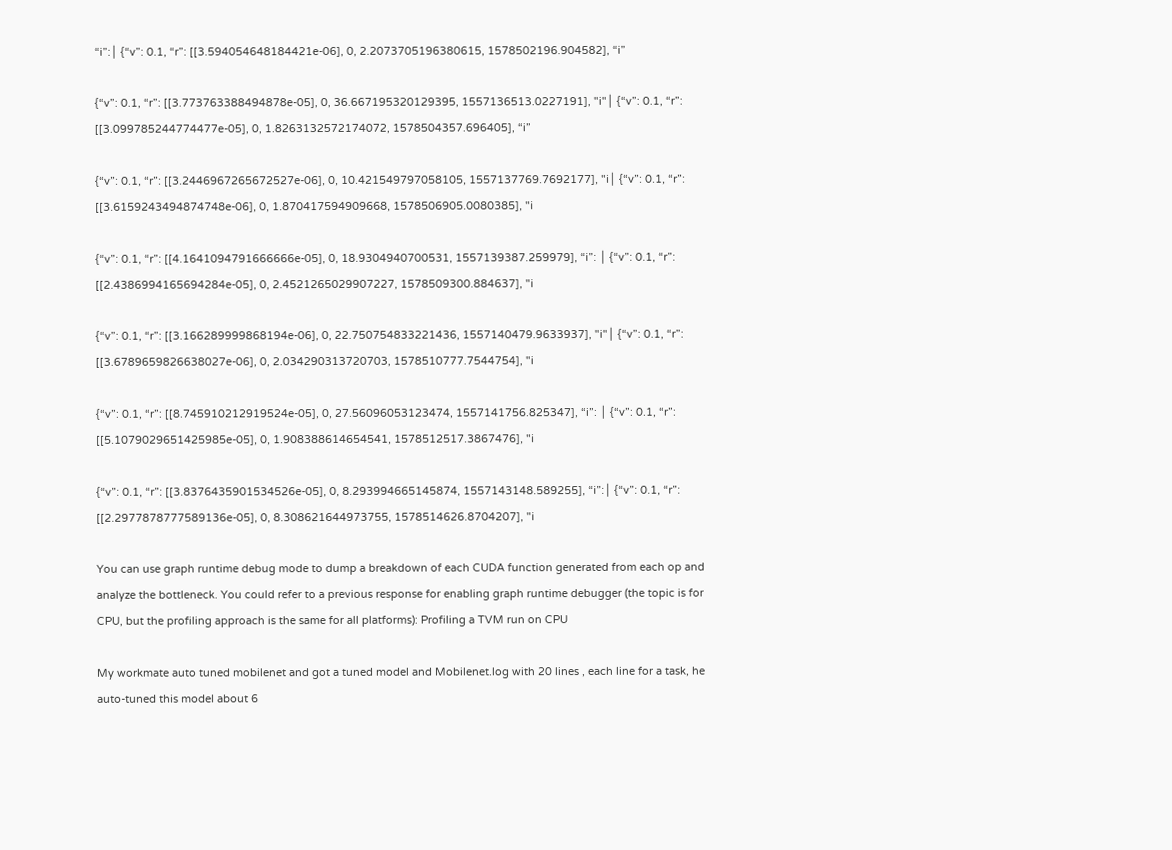“i”:│ {“v”: 0.1, “r”: [[3.594054648184421e-06], 0, 2.2073705196380615, 1578502196.904582], “i”

{“v”: 0.1, “r”: [[3.773763388494878e-05], 0, 36.667195320129395, 1557136513.0227191], "i"│ {“v”: 0.1, “r”: [[3.099785244774477e-05], 0, 1.8263132572174072, 1578504357.696405], “i”

{“v”: 0.1, “r”: [[3.2446967265672527e-06], 0, 10.421549797058105, 1557137769.7692177], "i│ {“v”: 0.1, “r”: [[3.6159243494874748e-06], 0, 1.870417594909668, 1578506905.0080385], "i

{“v”: 0.1, “r”: [[4.1641094791666666e-05], 0, 18.9304940700531, 1557139387.259979], “i”: │ {“v”: 0.1, “r”: [[2.4386994165694284e-05], 0, 2.4521265029907227, 1578509300.884637], "i

{“v”: 0.1, “r”: [[3.166289999868194e-06], 0, 22.750754833221436, 1557140479.9633937], "i"│ {“v”: 0.1, “r”: [[3.6789659826638027e-06], 0, 2.034290313720703, 1578510777.7544754], "i

{“v”: 0.1, “r”: [[8.745910212919524e-05], 0, 27.56096053123474, 1557141756.825347], “i”: │ {“v”: 0.1, “r”: [[5.1079029651425985e-05], 0, 1.908388614654541, 1578512517.3867476], "i

{“v”: 0.1, “r”: [[3.8376435901534526e-05], 0, 8.293994665145874, 1557143148.589255], “i”:│ {“v”: 0.1, “r”: [[2.2977878777589136e-05], 0, 8.308621644973755, 1578514626.8704207], "i

You can use graph runtime debug mode to dump a breakdown of each CUDA function generated from each op and analyze the bottleneck. You could refer to a previous response for enabling graph runtime debugger (the topic is for CPU, but the profiling approach is the same for all platforms): Profiling a TVM run on CPU

My workmate auto tuned mobilenet and got a tuned model and Mobilenet.log with 20 lines , each line for a task, he auto-tuned this model about 6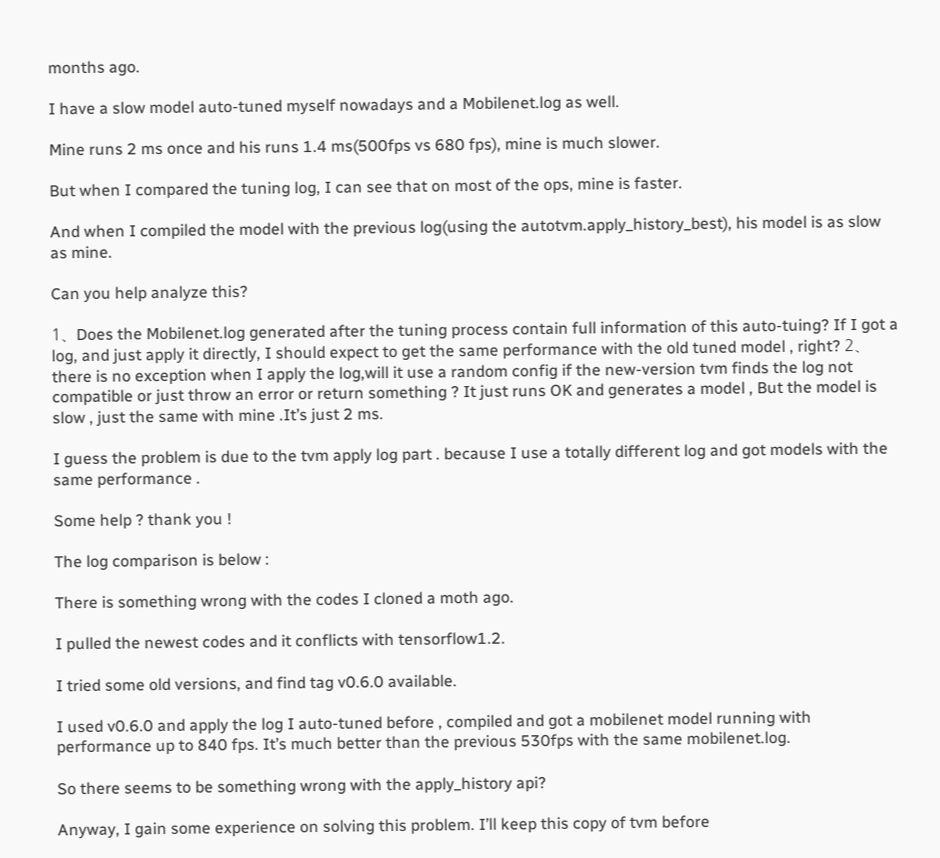months ago.

I have a slow model auto-tuned myself nowadays and a Mobilenet.log as well.

Mine runs 2 ms once and his runs 1.4 ms(500fps vs 680 fps), mine is much slower.

But when I compared the tuning log, I can see that on most of the ops, mine is faster.

And when I compiled the model with the previous log(using the autotvm.apply_history_best), his model is as slow as mine.

Can you help analyze this?

1、Does the Mobilenet.log generated after the tuning process contain full information of this auto-tuing? If I got a log, and just apply it directly, I should expect to get the same performance with the old tuned model , right? 2、there is no exception when I apply the log,will it use a random config if the new-version tvm finds the log not compatible or just throw an error or return something ? It just runs OK and generates a model , But the model is slow , just the same with mine .It’s just 2 ms.

I guess the problem is due to the tvm apply log part . because I use a totally different log and got models with the same performance .

Some help ? thank you !

The log comparison is below :

There is something wrong with the codes I cloned a moth ago.

I pulled the newest codes and it conflicts with tensorflow1.2.

I tried some old versions, and find tag v0.6.0 available.

I used v0.6.0 and apply the log I auto-tuned before , compiled and got a mobilenet model running with performance up to 840 fps. It’s much better than the previous 530fps with the same mobilenet.log.

So there seems to be something wrong with the apply_history api?

Anyway, I gain some experience on solving this problem. I’ll keep this copy of tvm before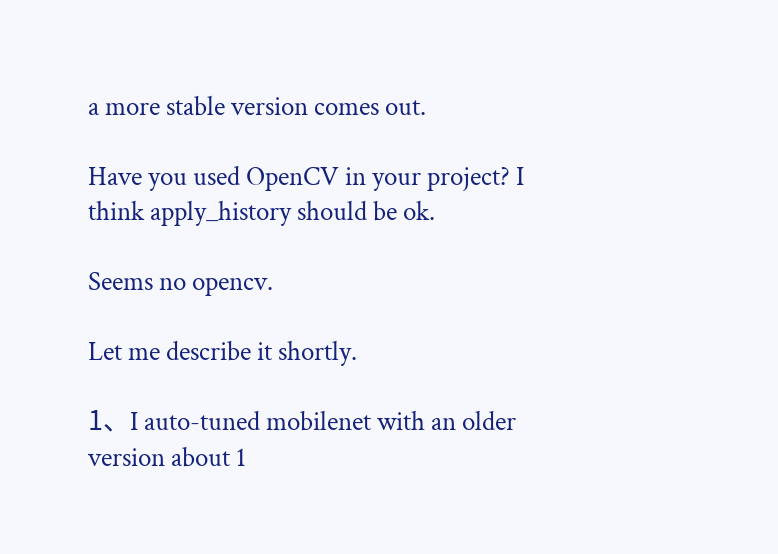a more stable version comes out.

Have you used OpenCV in your project? I think apply_history should be ok.

Seems no opencv.

Let me describe it shortly.

1、I auto-tuned mobilenet with an older version about 1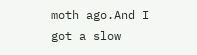moth ago.And I got a slow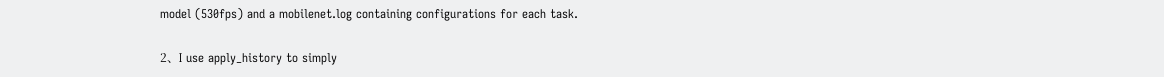model (530fps) and a mobilenet.log containing configurations for each task.

2、I use apply_history to simply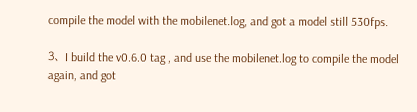compile the model with the mobilenet.log, and got a model still 530fps.

3、I build the v0.6.0 tag , and use the mobilenet.log to compile the model again, and got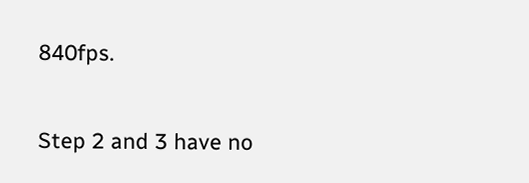840fps.

Step 2 and 3 have no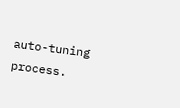auto-tuning process.